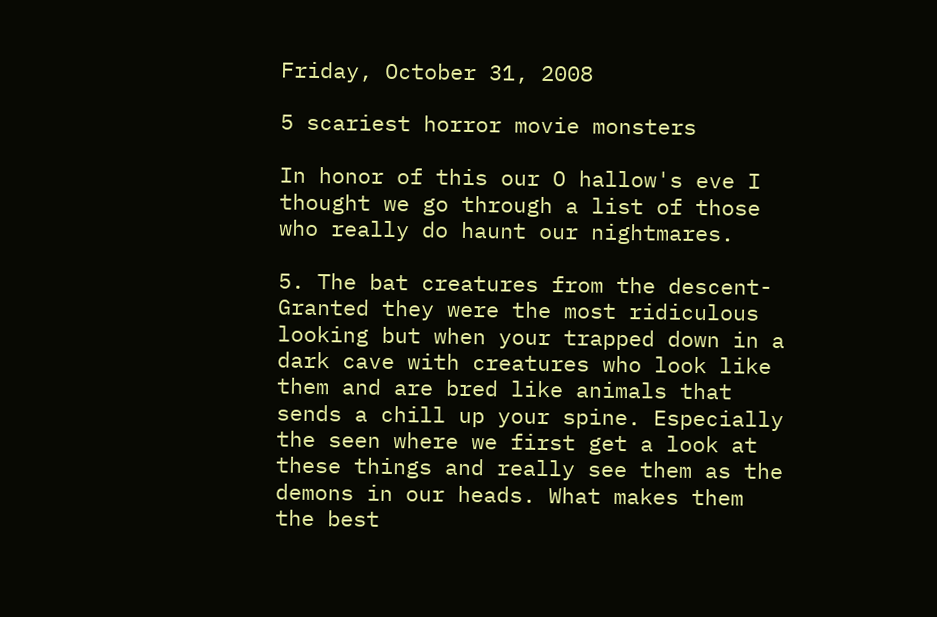Friday, October 31, 2008

5 scariest horror movie monsters

In honor of this our O hallow's eve I thought we go through a list of those who really do haunt our nightmares.

5. The bat creatures from the descent- Granted they were the most ridiculous looking but when your trapped down in a dark cave with creatures who look like them and are bred like animals that sends a chill up your spine. Especially the seen where we first get a look at these things and really see them as the demons in our heads. What makes them the best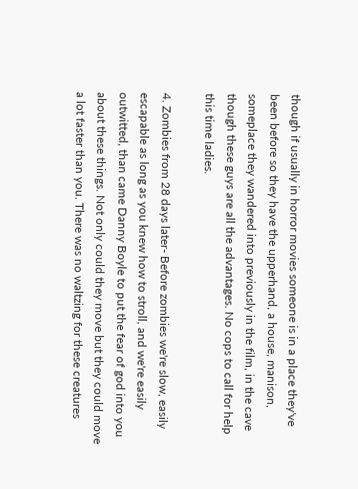though if usually in horror movies someone is in a place they've been before so they have the upperhand, a house, manison, someplace they wandered into previously in the film, in the cave though these guys are all the advantages. No cops to call for help this time ladies.

4. Zombies from 28 days later- Before zombies we're slow, easily escapable as long as you knew how to stroll, and we're easily outwitted, than came Danny Boyle to put the fear of god into you about these things. Not only could they move but they could move a lot faster than you. There was no waltzing for these creatures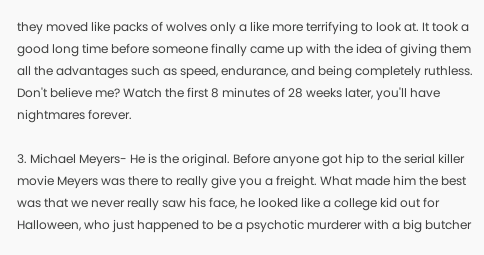they moved like packs of wolves only a like more terrifying to look at. It took a good long time before someone finally came up with the idea of giving them all the advantages such as speed, endurance, and being completely ruthless. Don't believe me? Watch the first 8 minutes of 28 weeks later, you'll have nightmares forever.

3. Michael Meyers- He is the original. Before anyone got hip to the serial killer movie Meyers was there to really give you a freight. What made him the best was that we never really saw his face, he looked like a college kid out for Halloween, who just happened to be a psychotic murderer with a big butcher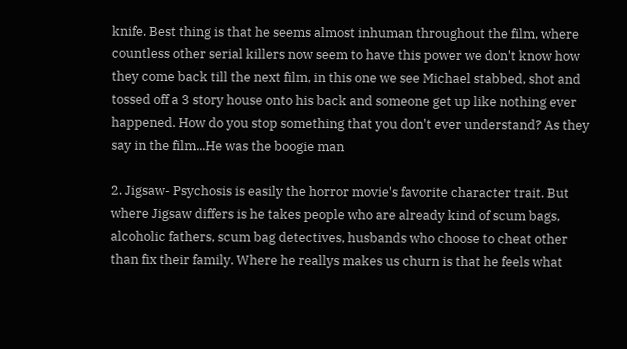knife. Best thing is that he seems almost inhuman throughout the film, where countless other serial killers now seem to have this power we don't know how they come back till the next film, in this one we see Michael stabbed, shot and tossed off a 3 story house onto his back and someone get up like nothing ever happened. How do you stop something that you don't ever understand? As they say in the film...He was the boogie man

2. Jigsaw- Psychosis is easily the horror movie's favorite character trait. But where Jigsaw differs is he takes people who are already kind of scum bags, alcoholic fathers, scum bag detectives, husbands who choose to cheat other than fix their family. Where he reallys makes us churn is that he feels what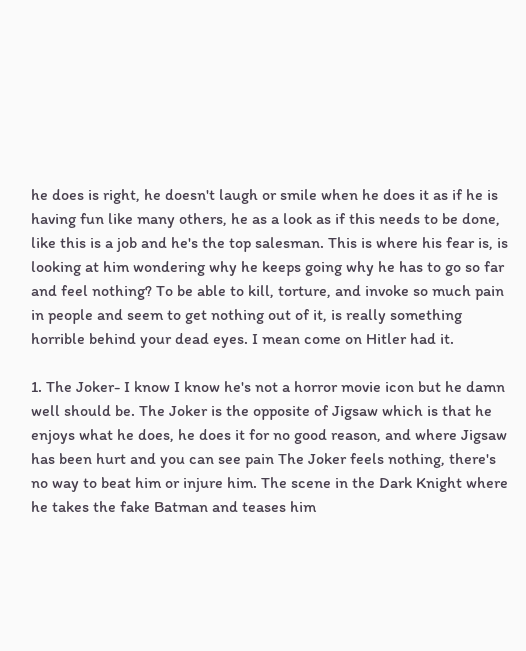he does is right, he doesn't laugh or smile when he does it as if he is having fun like many others, he as a look as if this needs to be done, like this is a job and he's the top salesman. This is where his fear is, is looking at him wondering why he keeps going why he has to go so far and feel nothing? To be able to kill, torture, and invoke so much pain in people and seem to get nothing out of it, is really something horrible behind your dead eyes. I mean come on Hitler had it.

1. The Joker- I know I know he's not a horror movie icon but he damn well should be. The Joker is the opposite of Jigsaw which is that he enjoys what he does, he does it for no good reason, and where Jigsaw has been hurt and you can see pain The Joker feels nothing, there's no way to beat him or injure him. The scene in the Dark Knight where he takes the fake Batman and teases him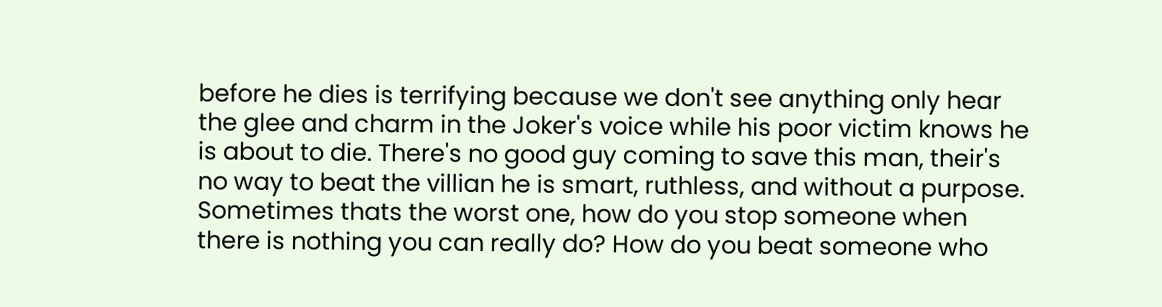before he dies is terrifying because we don't see anything only hear the glee and charm in the Joker's voice while his poor victim knows he is about to die. There's no good guy coming to save this man, their's no way to beat the villian he is smart, ruthless, and without a purpose. Sometimes thats the worst one, how do you stop someone when there is nothing you can really do? How do you beat someone who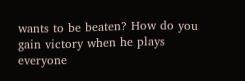wants to be beaten? How do you gain victory when he plays everyone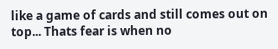like a game of cards and still comes out on top... Thats fear is when no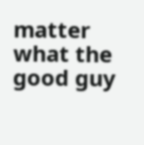matter what the good guy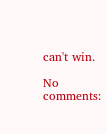can't win.

No comments: